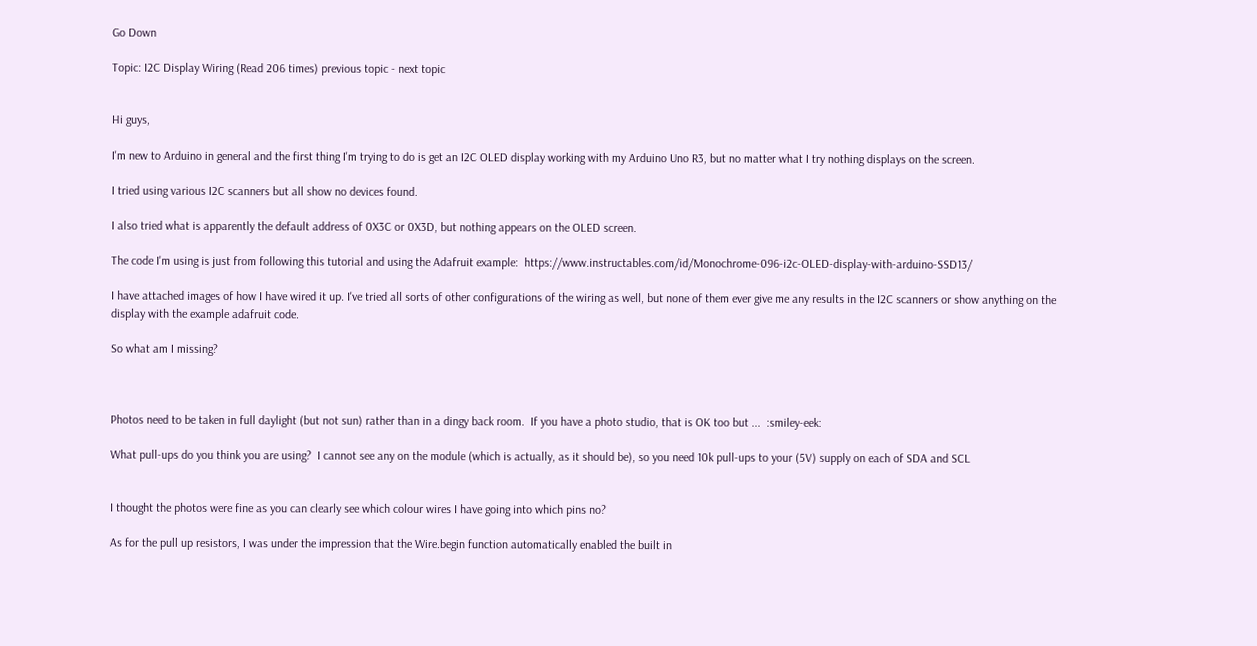Go Down

Topic: I2C Display Wiring (Read 206 times) previous topic - next topic


Hi guys,

I'm new to Arduino in general and the first thing I'm trying to do is get an I2C OLED display working with my Arduino Uno R3, but no matter what I try nothing displays on the screen.

I tried using various I2C scanners but all show no devices found.

I also tried what is apparently the default address of 0X3C or 0X3D, but nothing appears on the OLED screen.

The code I'm using is just from following this tutorial and using the Adafruit example:  https://www.instructables.com/id/Monochrome-096-i2c-OLED-display-with-arduino-SSD13/

I have attached images of how I have wired it up. I've tried all sorts of other configurations of the wiring as well, but none of them ever give me any results in the I2C scanners or show anything on the display with the example adafruit code.

So what am I missing?



Photos need to be taken in full daylight (but not sun) rather than in a dingy back room.  If you have a photo studio, that is OK too but ...  :smiley-eek:

What pull-ups do you think you are using?  I cannot see any on the module (which is actually, as it should be), so you need 10k pull-ups to your (5V) supply on each of SDA and SCL


I thought the photos were fine as you can clearly see which colour wires I have going into which pins no?

As for the pull up resistors, I was under the impression that the Wire.begin function automatically enabled the built in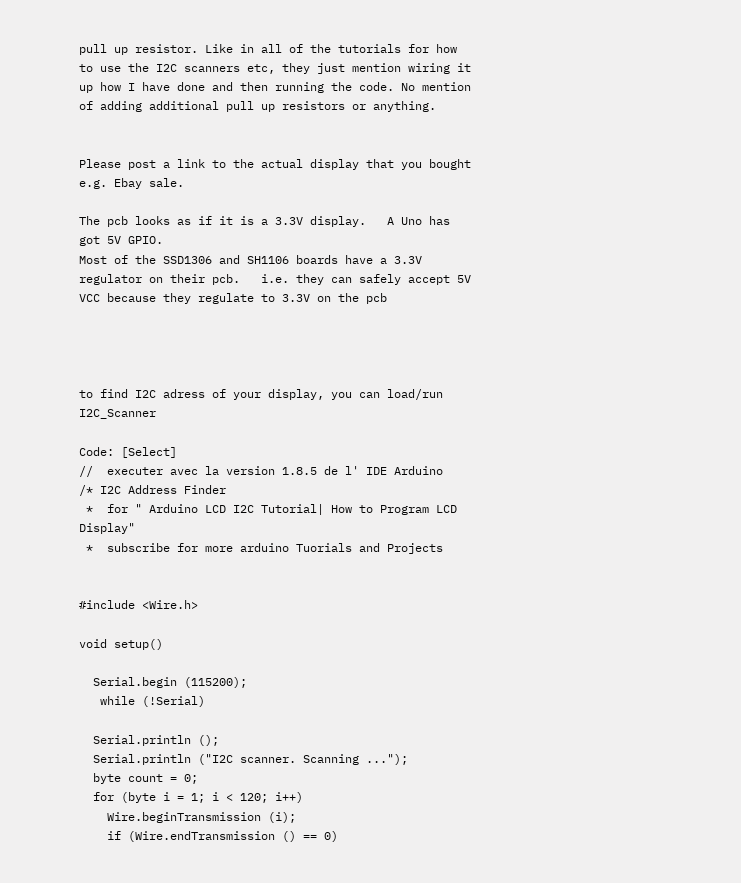pull up resistor. Like in all of the tutorials for how to use the I2C scanners etc, they just mention wiring it up how I have done and then running the code. No mention of adding additional pull up resistors or anything.


Please post a link to the actual display that you bought e.g. Ebay sale.

The pcb looks as if it is a 3.3V display.   A Uno has got 5V GPIO.
Most of the SSD1306 and SH1106 boards have a 3.3V regulator on their pcb.   i.e. they can safely accept 5V VCC because they regulate to 3.3V on the pcb




to find I2C adress of your display, you can load/run I2C_Scanner

Code: [Select]
//  executer avec la version 1.8.5 de l' IDE Arduino
/* I2C Address Finder
 *  for " Arduino LCD I2C Tutorial| How to Program LCD Display"
 *  subscribe for more arduino Tuorials and Projects


#include <Wire.h>

void setup()

  Serial.begin (115200);
   while (!Serial)

  Serial.println ();
  Serial.println ("I2C scanner. Scanning ...");
  byte count = 0;
  for (byte i = 1; i < 120; i++)
    Wire.beginTransmission (i);
    if (Wire.endTransmission () == 0)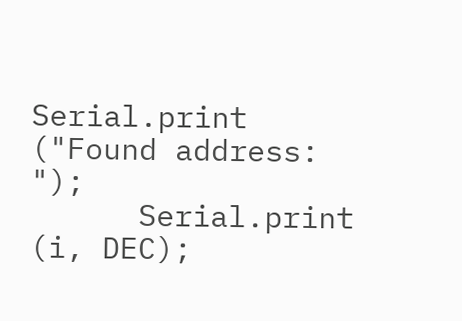Serial.print ("Found address: ");
      Serial.print (i, DEC);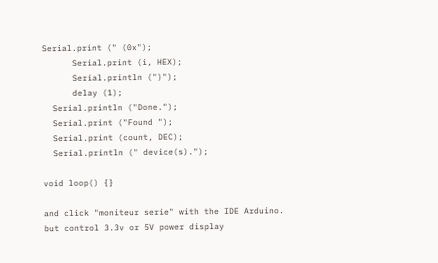Serial.print (" (0x");
      Serial.print (i, HEX);
      Serial.println (")");
      delay (1);
  Serial.println ("Done.");
  Serial.print ("Found ");
  Serial.print (count, DEC);
  Serial.println (" device(s).");

void loop() {}

and click "moniteur serie" with the IDE Arduino.
but control 3.3v or 5V power display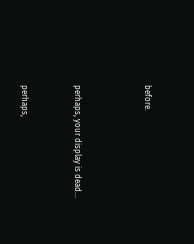before.



perhaps, your display is dead...


perhaps,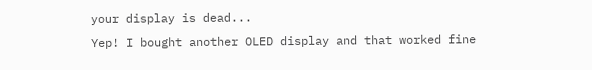your display is dead...
Yep! I bought another OLED display and that worked fine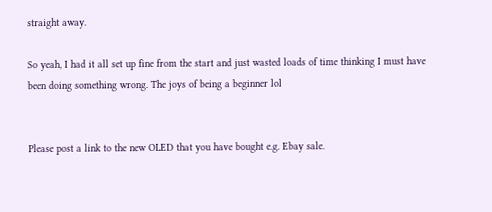straight away.

So yeah, I had it all set up fine from the start and just wasted loads of time thinking I must have been doing something wrong. The joys of being a beginner lol


Please post a link to the new OLED that you have bought e.g. Ebay sale.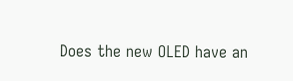Does the new OLED have an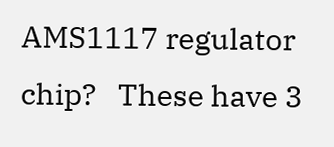AMS1117 regulator chip?   These have 3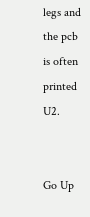legs and the pcb is often printed U2.


Go Up